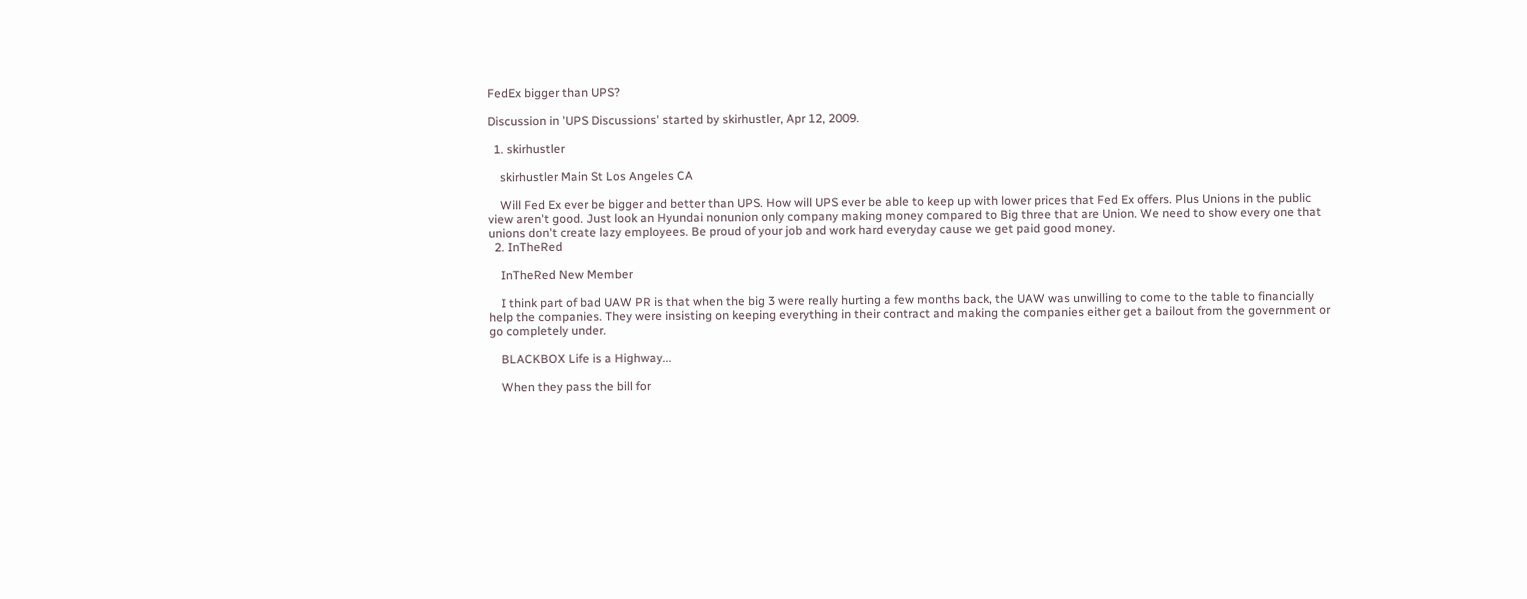FedEx bigger than UPS?

Discussion in 'UPS Discussions' started by skirhustler, Apr 12, 2009.

  1. skirhustler

    skirhustler Main St Los Angeles CA

    Will Fed Ex ever be bigger and better than UPS. How will UPS ever be able to keep up with lower prices that Fed Ex offers. Plus Unions in the public view aren't good. Just look an Hyundai nonunion only company making money compared to Big three that are Union. We need to show every one that unions don't create lazy employees. Be proud of your job and work hard everyday cause we get paid good money.
  2. InTheRed

    InTheRed New Member

    I think part of bad UAW PR is that when the big 3 were really hurting a few months back, the UAW was unwilling to come to the table to financially help the companies. They were insisting on keeping everything in their contract and making the companies either get a bailout from the government or go completely under.

    BLACKBOX Life is a Highway...

    When they pass the bill for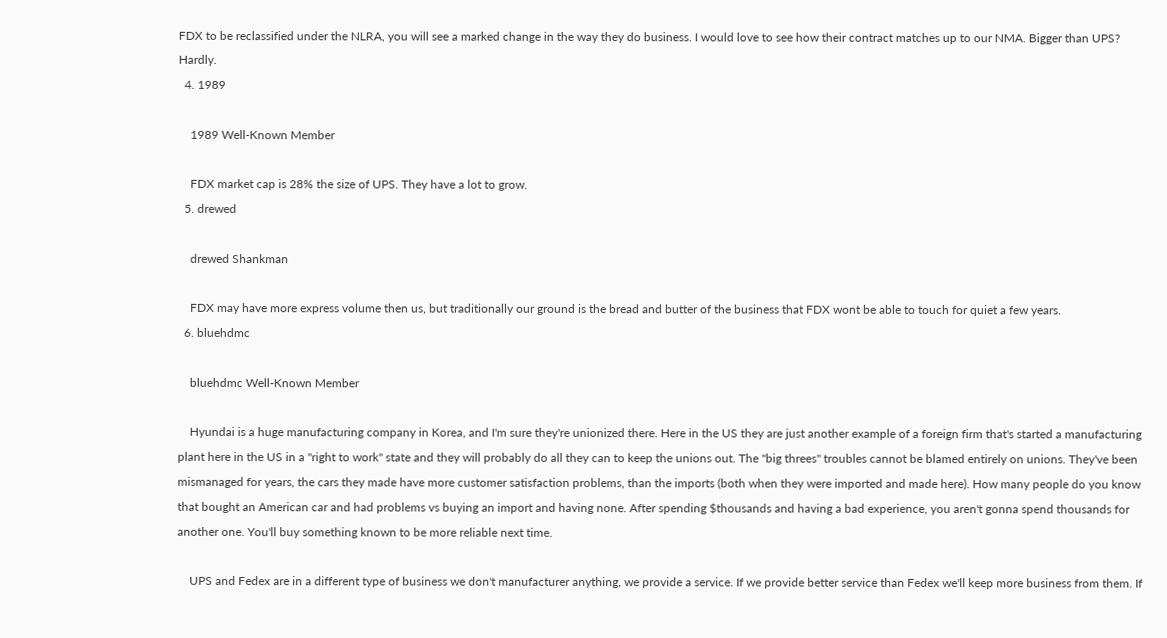FDX to be reclassified under the NLRA, you will see a marked change in the way they do business. I would love to see how their contract matches up to our NMA. Bigger than UPS? Hardly.
  4. 1989

    1989 Well-Known Member

    FDX market cap is 28% the size of UPS. They have a lot to grow.
  5. drewed

    drewed Shankman

    FDX may have more express volume then us, but traditionally our ground is the bread and butter of the business that FDX wont be able to touch for quiet a few years.
  6. bluehdmc

    bluehdmc Well-Known Member

    Hyundai is a huge manufacturing company in Korea, and I'm sure they're unionized there. Here in the US they are just another example of a foreign firm that's started a manufacturing plant here in the US in a "right to work" state and they will probably do all they can to keep the unions out. The "big threes" troubles cannot be blamed entirely on unions. They've been mismanaged for years, the cars they made have more customer satisfaction problems, than the imports (both when they were imported and made here). How many people do you know that bought an American car and had problems vs buying an import and having none. After spending $thousands and having a bad experience, you aren't gonna spend thousands for another one. You'll buy something known to be more reliable next time.

    UPS and Fedex are in a different type of business we don't manufacturer anything, we provide a service. If we provide better service than Fedex we'll keep more business from them. If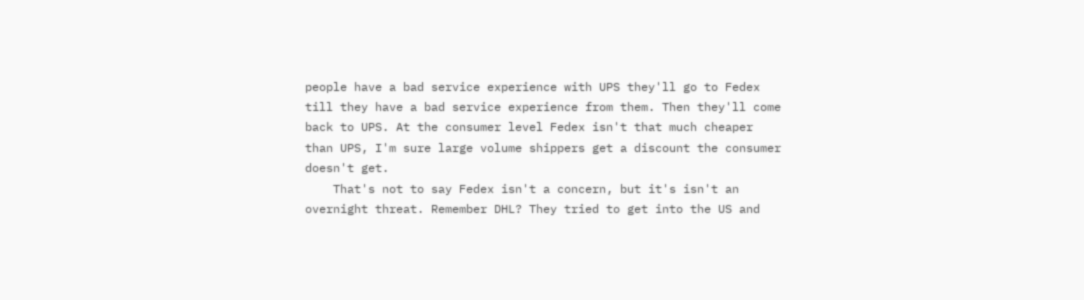people have a bad service experience with UPS they'll go to Fedex till they have a bad service experience from them. Then they'll come back to UPS. At the consumer level Fedex isn't that much cheaper than UPS, I'm sure large volume shippers get a discount the consumer doesn't get.
    That's not to say Fedex isn't a concern, but it's isn't an overnight threat. Remember DHL? They tried to get into the US and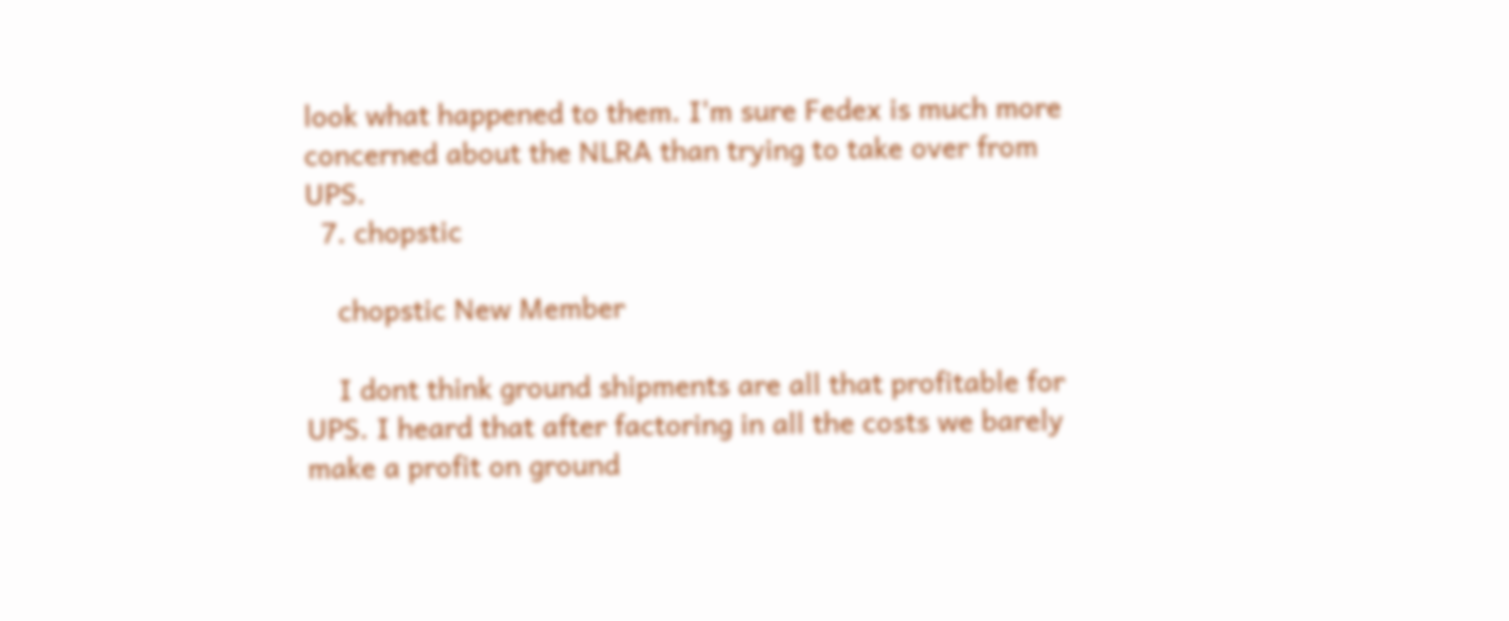look what happened to them. I'm sure Fedex is much more concerned about the NLRA than trying to take over from UPS.
  7. chopstic

    chopstic New Member

    I dont think ground shipments are all that profitable for UPS. I heard that after factoring in all the costs we barely make a profit on ground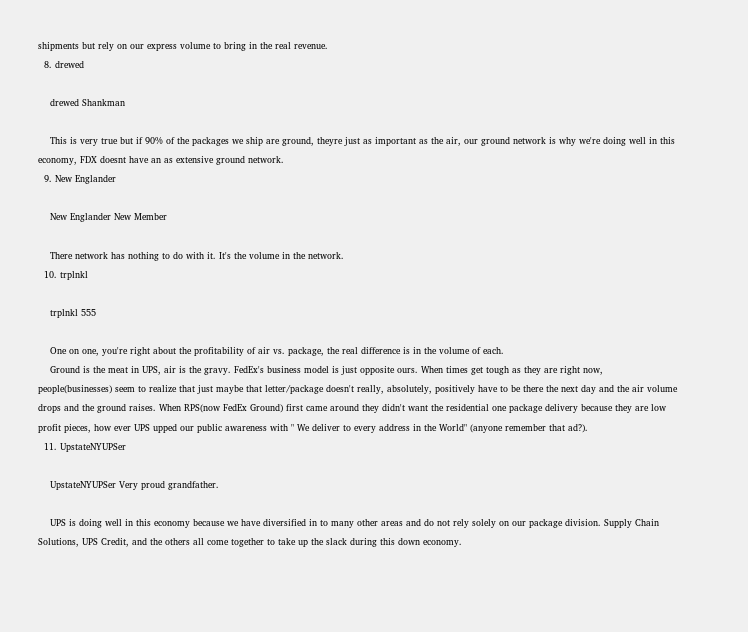shipments but rely on our express volume to bring in the real revenue.
  8. drewed

    drewed Shankman

    This is very true but if 90% of the packages we ship are ground, theyre just as important as the air, our ground network is why we're doing well in this economy, FDX doesnt have an as extensive ground network.
  9. New Englander

    New Englander New Member

    There network has nothing to do with it. It's the volume in the network.
  10. trplnkl

    trplnkl 555

    One on one, you're right about the profitability of air vs. package, the real difference is in the volume of each.
    Ground is the meat in UPS, air is the gravy. FedEx's business model is just opposite ours. When times get tough as they are right now, people(businesses) seem to realize that just maybe that letter/package doesn't really, absolutely, positively have to be there the next day and the air volume drops and the ground raises. When RPS(now FedEx Ground) first came around they didn't want the residential one package delivery because they are low profit pieces, how ever UPS upped our public awareness with " We deliver to every address in the World" (anyone remember that ad?).
  11. UpstateNYUPSer

    UpstateNYUPSer Very proud grandfather.

    UPS is doing well in this economy because we have diversified in to many other areas and do not rely solely on our package division. Supply Chain Solutions, UPS Credit, and the others all come together to take up the slack during this down economy.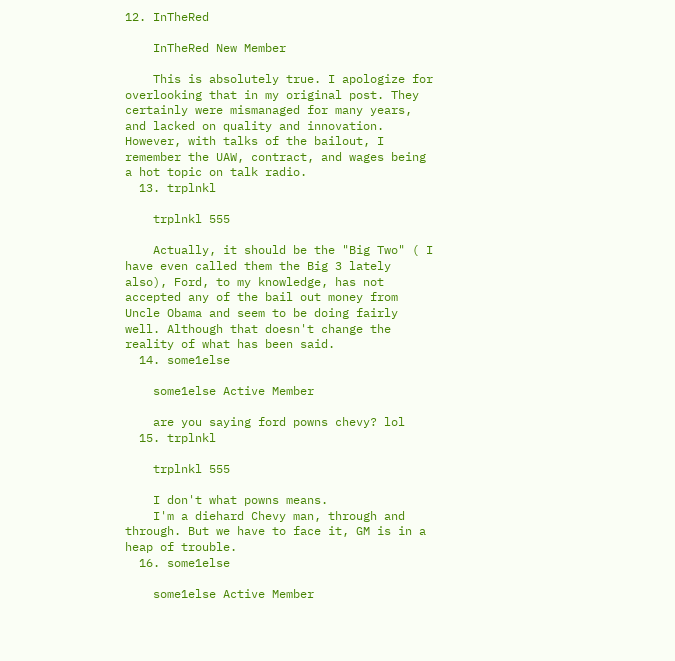12. InTheRed

    InTheRed New Member

    This is absolutely true. I apologize for overlooking that in my original post. They certainly were mismanaged for many years, and lacked on quality and innovation. However, with talks of the bailout, I remember the UAW, contract, and wages being a hot topic on talk radio.
  13. trplnkl

    trplnkl 555

    Actually, it should be the "Big Two" ( I have even called them the Big 3 lately also), Ford, to my knowledge, has not accepted any of the bail out money from Uncle Obama and seem to be doing fairly well. Although that doesn't change the reality of what has been said.
  14. some1else

    some1else Active Member

    are you saying ford powns chevy? lol
  15. trplnkl

    trplnkl 555

    I don't what powns means.
    I'm a diehard Chevy man, through and through. But we have to face it, GM is in a heap of trouble.
  16. some1else

    some1else Active Member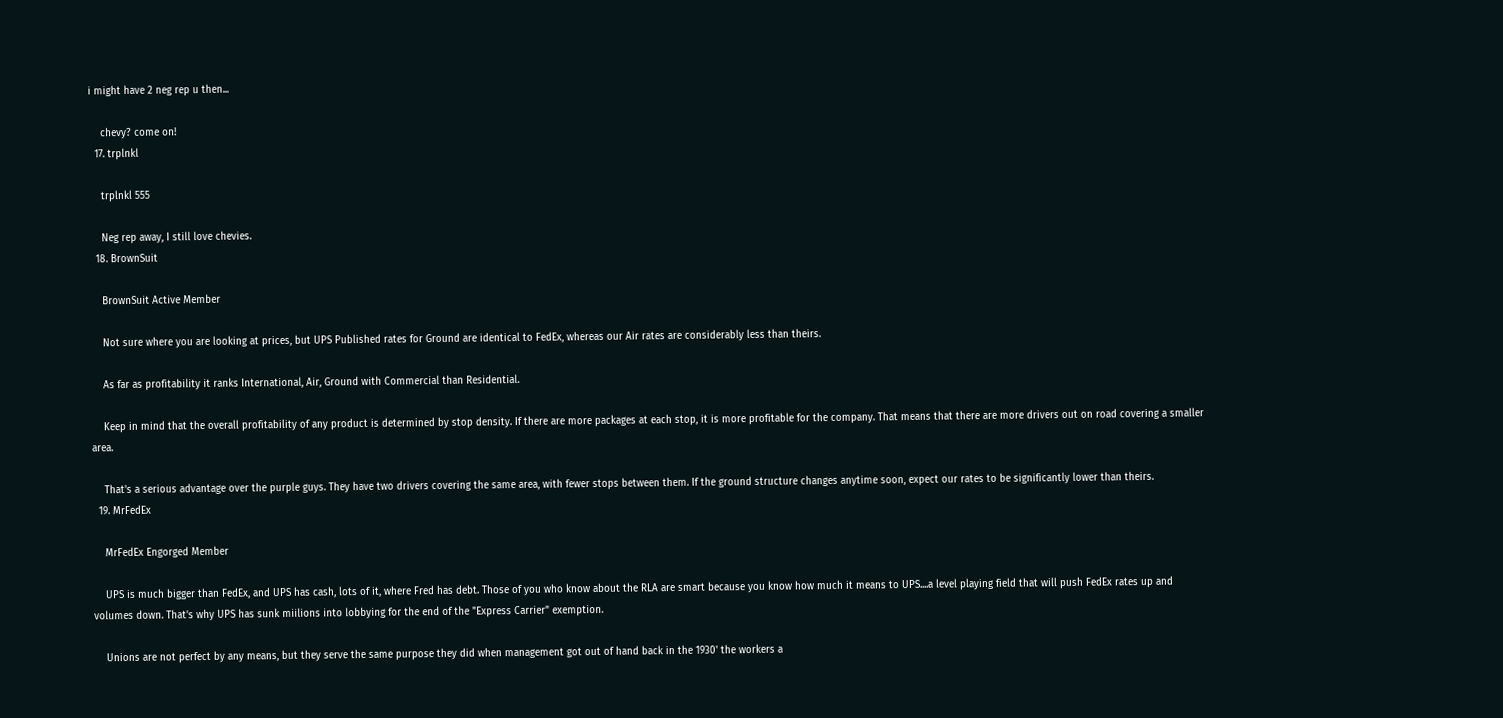i might have 2 neg rep u then...

    chevy? come on!
  17. trplnkl

    trplnkl 555

    Neg rep away, I still love chevies.
  18. BrownSuit

    BrownSuit Active Member

    Not sure where you are looking at prices, but UPS Published rates for Ground are identical to FedEx, whereas our Air rates are considerably less than theirs.

    As far as profitability it ranks International, Air, Ground with Commercial than Residential.

    Keep in mind that the overall profitability of any product is determined by stop density. If there are more packages at each stop, it is more profitable for the company. That means that there are more drivers out on road covering a smaller area.

    That's a serious advantage over the purple guys. They have two drivers covering the same area, with fewer stops between them. If the ground structure changes anytime soon, expect our rates to be significantly lower than theirs.
  19. MrFedEx

    MrFedEx Engorged Member

    UPS is much bigger than FedEx, and UPS has cash, lots of it, where Fred has debt. Those of you who know about the RLA are smart because you know how much it means to UPS....a level playing field that will push FedEx rates up and volumes down. That's why UPS has sunk miilions into lobbying for the end of the "Express Carrier" exemption.

    Unions are not perfect by any means, but they serve the same purpose they did when management got out of hand back in the 1930' the workers a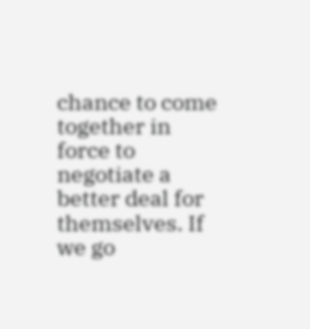chance to come together in force to negotiate a better deal for themselves. If we go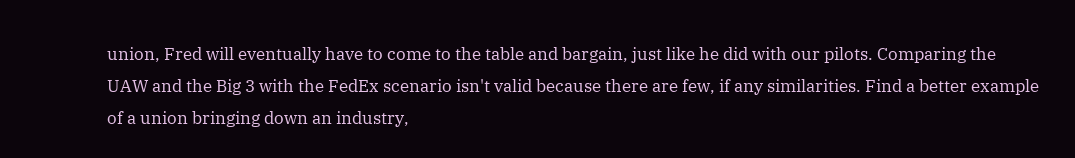union, Fred will eventually have to come to the table and bargain, just like he did with our pilots. Comparing the UAW and the Big 3 with the FedEx scenario isn't valid because there are few, if any similarities. Find a better example of a union bringing down an industry,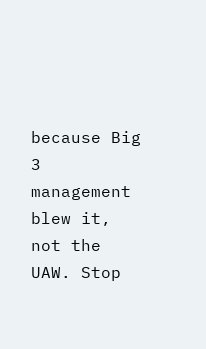because Big 3 management blew it, not the UAW. Stop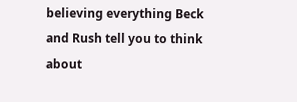believing everything Beck and Rush tell you to think about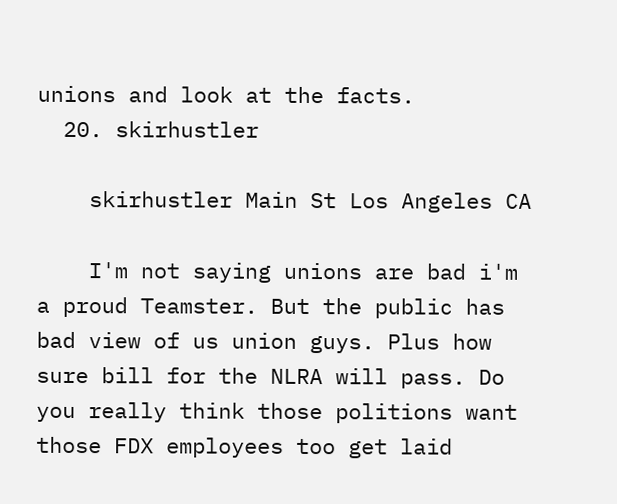unions and look at the facts.
  20. skirhustler

    skirhustler Main St Los Angeles CA

    I'm not saying unions are bad i'm a proud Teamster. But the public has bad view of us union guys. Plus how sure bill for the NLRA will pass. Do you really think those politions want those FDX employees too get laid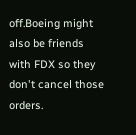off.Boeing might also be friends with FDX so they don't cancel those orders.